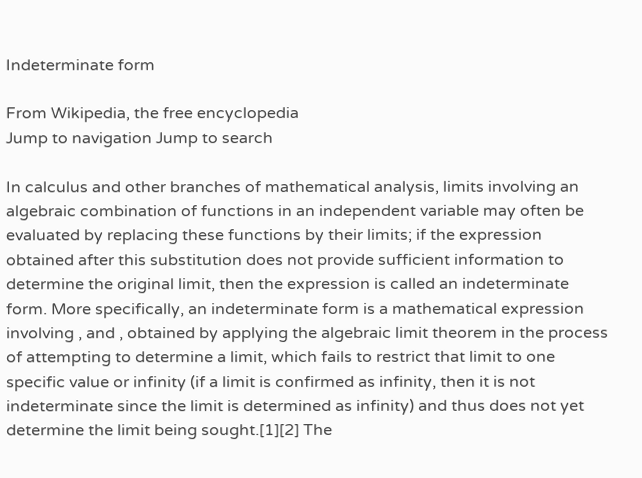Indeterminate form

From Wikipedia, the free encyclopedia
Jump to navigation Jump to search

In calculus and other branches of mathematical analysis, limits involving an algebraic combination of functions in an independent variable may often be evaluated by replacing these functions by their limits; if the expression obtained after this substitution does not provide sufficient information to determine the original limit, then the expression is called an indeterminate form. More specifically, an indeterminate form is a mathematical expression involving , and , obtained by applying the algebraic limit theorem in the process of attempting to determine a limit, which fails to restrict that limit to one specific value or infinity (if a limit is confirmed as infinity, then it is not indeterminate since the limit is determined as infinity) and thus does not yet determine the limit being sought.[1][2] The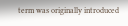term was originally introduced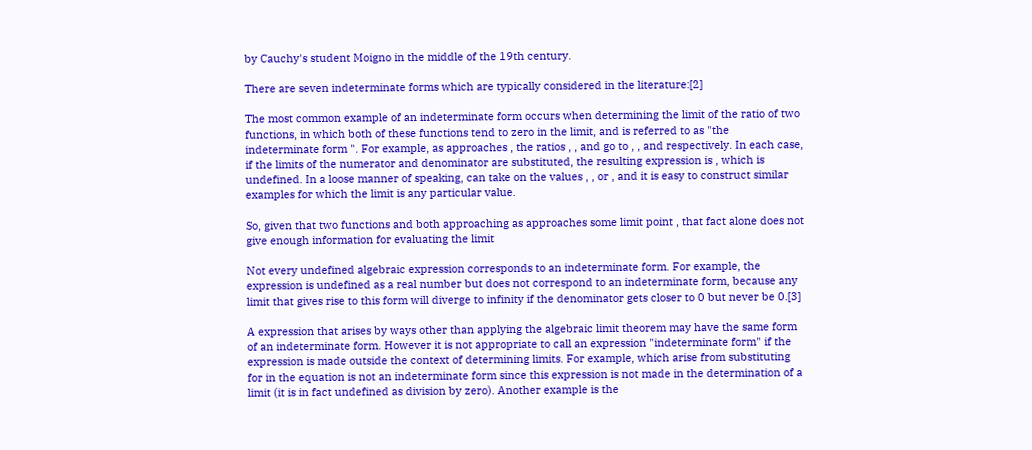by Cauchy's student Moigno in the middle of the 19th century.

There are seven indeterminate forms which are typically considered in the literature:[2]

The most common example of an indeterminate form occurs when determining the limit of the ratio of two functions, in which both of these functions tend to zero in the limit, and is referred to as "the indeterminate form ". For example, as approaches , the ratios , , and go to , , and respectively. In each case, if the limits of the numerator and denominator are substituted, the resulting expression is , which is undefined. In a loose manner of speaking, can take on the values , , or , and it is easy to construct similar examples for which the limit is any particular value.

So, given that two functions and both approaching as approaches some limit point , that fact alone does not give enough information for evaluating the limit

Not every undefined algebraic expression corresponds to an indeterminate form. For example, the expression is undefined as a real number but does not correspond to an indeterminate form, because any limit that gives rise to this form will diverge to infinity if the denominator gets closer to 0 but never be 0.[3]

A expression that arises by ways other than applying the algebraic limit theorem may have the same form of an indeterminate form. However it is not appropriate to call an expression "indeterminate form" if the expression is made outside the context of determining limits. For example, which arise from substituting for in the equation is not an indeterminate form since this expression is not made in the determination of a limit (it is in fact undefined as division by zero). Another example is the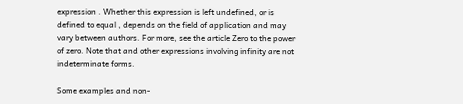expression . Whether this expression is left undefined, or is defined to equal , depends on the field of application and may vary between authors. For more, see the article Zero to the power of zero. Note that and other expressions involving infinity are not indeterminate forms.

Some examples and non-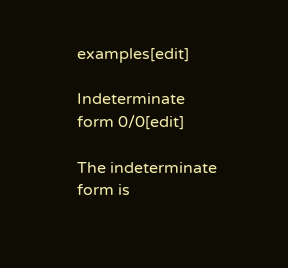examples[edit]

Indeterminate form 0/0[edit]

The indeterminate form is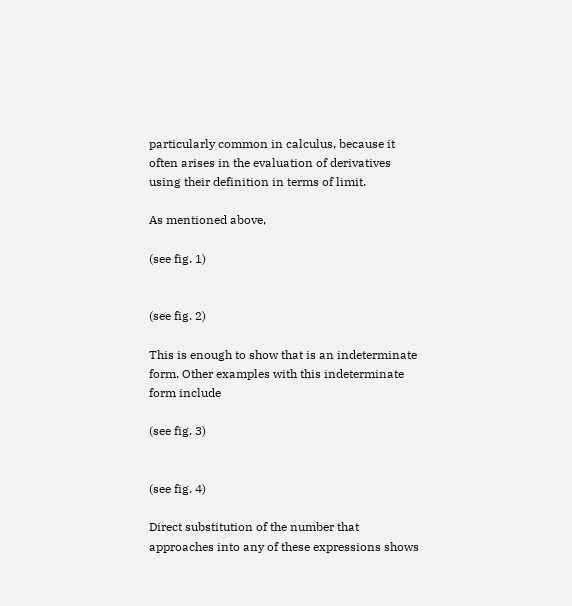particularly common in calculus, because it often arises in the evaluation of derivatives using their definition in terms of limit.

As mentioned above,

(see fig. 1)


(see fig. 2)

This is enough to show that is an indeterminate form. Other examples with this indeterminate form include

(see fig. 3)


(see fig. 4)

Direct substitution of the number that approaches into any of these expressions shows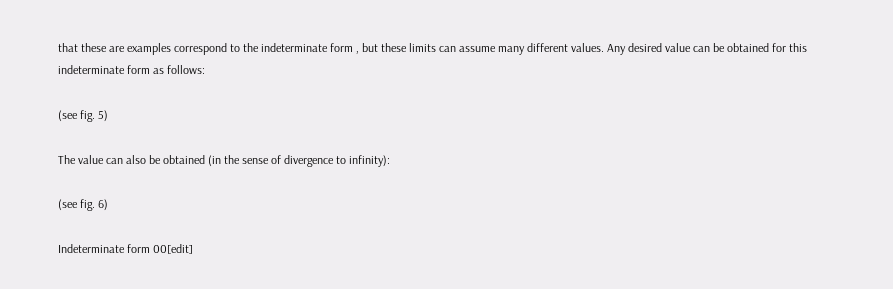that these are examples correspond to the indeterminate form , but these limits can assume many different values. Any desired value can be obtained for this indeterminate form as follows:

(see fig. 5)

The value can also be obtained (in the sense of divergence to infinity):

(see fig. 6)

Indeterminate form 00[edit]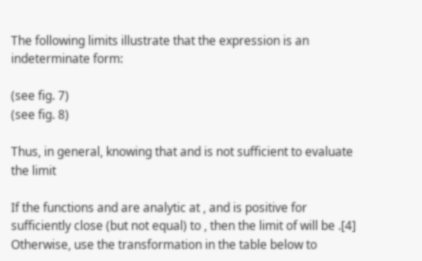The following limits illustrate that the expression is an indeterminate form:

(see fig. 7)
(see fig. 8)

Thus, in general, knowing that and is not sufficient to evaluate the limit

If the functions and are analytic at , and is positive for sufficiently close (but not equal) to , then the limit of will be .[4] Otherwise, use the transformation in the table below to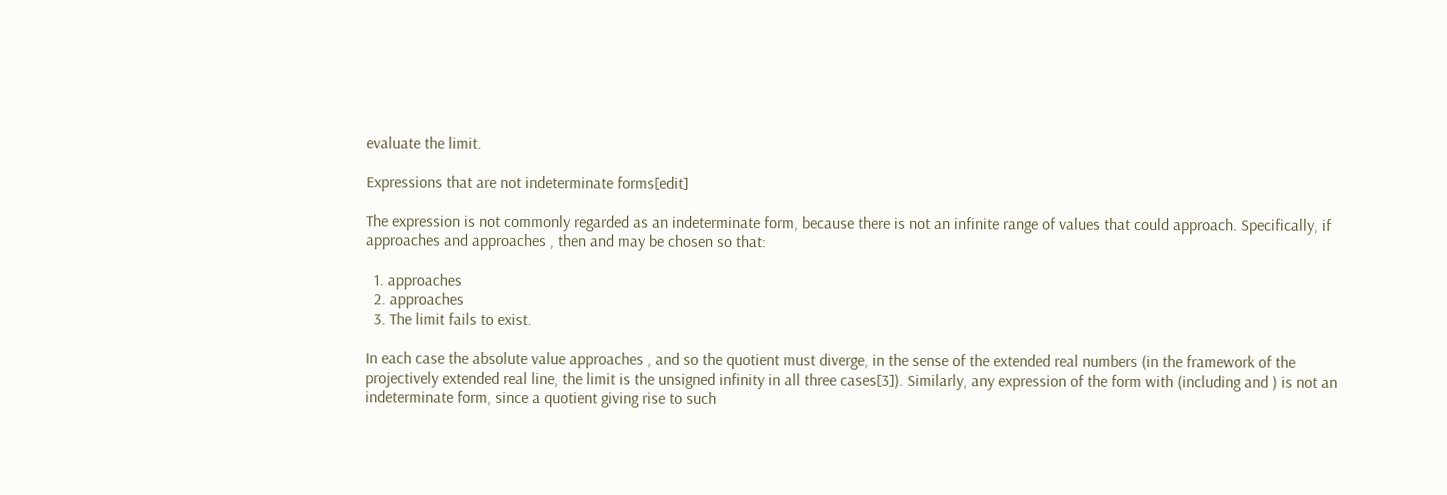evaluate the limit.

Expressions that are not indeterminate forms[edit]

The expression is not commonly regarded as an indeterminate form, because there is not an infinite range of values that could approach. Specifically, if approaches and approaches , then and may be chosen so that:

  1. approaches
  2. approaches
  3. The limit fails to exist.

In each case the absolute value approaches , and so the quotient must diverge, in the sense of the extended real numbers (in the framework of the projectively extended real line, the limit is the unsigned infinity in all three cases[3]). Similarly, any expression of the form with (including and ) is not an indeterminate form, since a quotient giving rise to such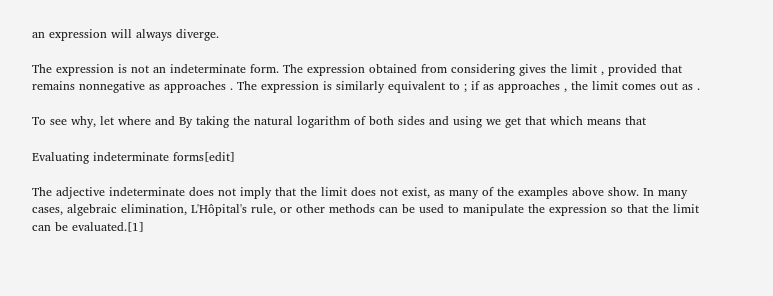an expression will always diverge.

The expression is not an indeterminate form. The expression obtained from considering gives the limit , provided that remains nonnegative as approaches . The expression is similarly equivalent to ; if as approaches , the limit comes out as .

To see why, let where and By taking the natural logarithm of both sides and using we get that which means that

Evaluating indeterminate forms[edit]

The adjective indeterminate does not imply that the limit does not exist, as many of the examples above show. In many cases, algebraic elimination, L'Hôpital's rule, or other methods can be used to manipulate the expression so that the limit can be evaluated.[1]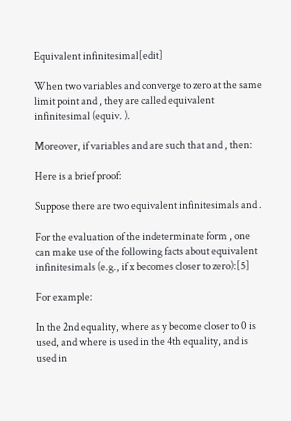Equivalent infinitesimal[edit]

When two variables and converge to zero at the same limit point and , they are called equivalent infinitesimal (equiv. ).

Moreover, if variables and are such that and , then:

Here is a brief proof:

Suppose there are two equivalent infinitesimals and .

For the evaluation of the indeterminate form , one can make use of the following facts about equivalent infinitesimals (e.g., if x becomes closer to zero):[5]

For example:

In the 2nd equality, where as y become closer to 0 is used, and where is used in the 4th equality, and is used in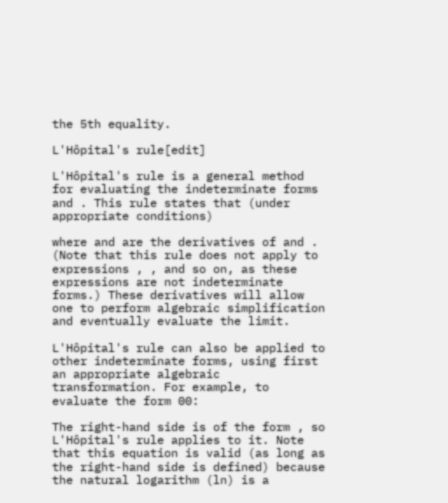the 5th equality.

L'Hôpital's rule[edit]

L'Hôpital's rule is a general method for evaluating the indeterminate forms and . This rule states that (under appropriate conditions)

where and are the derivatives of and . (Note that this rule does not apply to expressions , , and so on, as these expressions are not indeterminate forms.) These derivatives will allow one to perform algebraic simplification and eventually evaluate the limit.

L'Hôpital's rule can also be applied to other indeterminate forms, using first an appropriate algebraic transformation. For example, to evaluate the form 00:

The right-hand side is of the form , so L'Hôpital's rule applies to it. Note that this equation is valid (as long as the right-hand side is defined) because the natural logarithm (ln) is a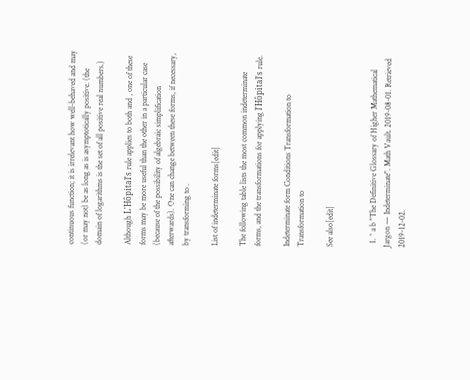continuous function; it is irrelevant how well-behaved and may (or may not) be as long as is asymptotically positive. (the domain of logarithms is the set of all positive real numbers.)

Although L'Hôpital's rule applies to both and , one of these forms may be more useful than the other in a particular case (because of the possibility of algebraic simplification afterwards). One can change between these forms, if necessary, by transforming to .

List of indeterminate forms[edit]

The following table lists the most common indeterminate forms, and the transformations for applying l'Hôpital's rule.

Indeterminate form Conditions Transformation to Transformation to

See also[edit]


  1. ^ a b "The Definitive Glossary of Higher Mathematical Jargon — Indeterminate". Math Vault. 2019-08-01. Retrieved 2019-12-02.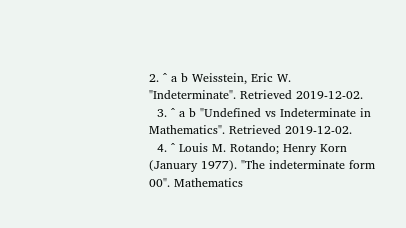2. ^ a b Weisstein, Eric W. "Indeterminate". Retrieved 2019-12-02.
  3. ^ a b "Undefined vs Indeterminate in Mathematics". Retrieved 2019-12-02.
  4. ^ Louis M. Rotando; Henry Korn (January 1977). "The indeterminate form 00". Mathematics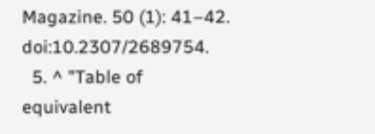Magazine. 50 (1): 41–42. doi:10.2307/2689754.
  5. ^ "Table of equivalent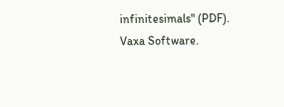infinitesimals" (PDF). Vaxa Software.